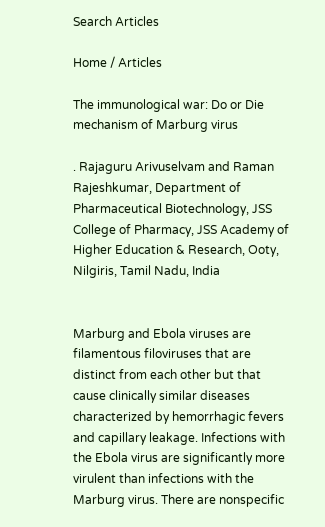Search Articles

Home / Articles

The immunological war: Do or Die mechanism of Marburg virus

. Rajaguru Arivuselvam and Raman Rajeshkumar, Department of Pharmaceutical Biotechnology, JSS College of Pharmacy, JSS Academy of Higher Education & Research, Ooty, Nilgiris, Tamil Nadu, India


Marburg and Ebola viruses are filamentous filoviruses that are distinct from each other but that cause clinically similar diseases characterized by hemorrhagic fevers and capillary leakage. Infections with the Ebola virus are significantly more virulent than infections with the Marburg virus. There are nonspecific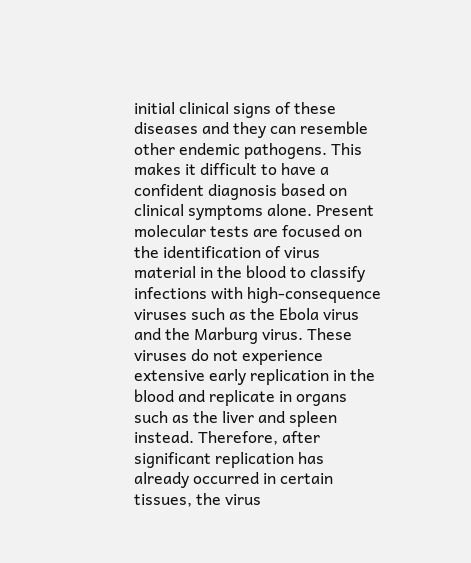initial clinical signs of these diseases and they can resemble other endemic pathogens. This makes it difficult to have a confident diagnosis based on clinical symptoms alone. Present molecular tests are focused on the identification of virus material in the blood to classify infections with high-consequence viruses such as the Ebola virus and the Marburg virus. These viruses do not experience extensive early replication in the blood and replicate in organs such as the liver and spleen instead. Therefore, after significant replication has already occurred in certain tissues, the virus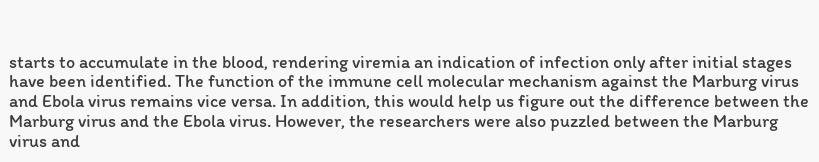starts to accumulate in the blood, rendering viremia an indication of infection only after initial stages have been identified. The function of the immune cell molecular mechanism against the Marburg virus and Ebola virus remains vice versa. In addition, this would help us figure out the difference between the Marburg virus and the Ebola virus. However, the researchers were also puzzled between the Marburg virus and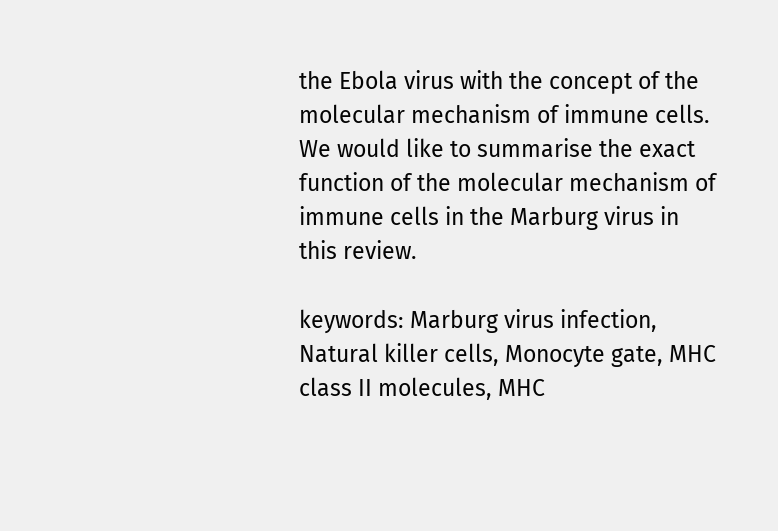the Ebola virus with the concept of the molecular mechanism of immune cells. We would like to summarise the exact function of the molecular mechanism of immune cells in the Marburg virus in this review.

keywords: Marburg virus infection, Natural killer cells, Monocyte gate, MHC class II molecules, MHC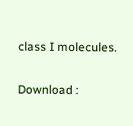class I molecules.

Download :